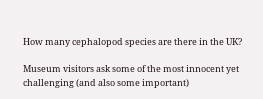How many cephalopod species are there in the UK?

Museum visitors ask some of the most innocent yet challenging (and also some important)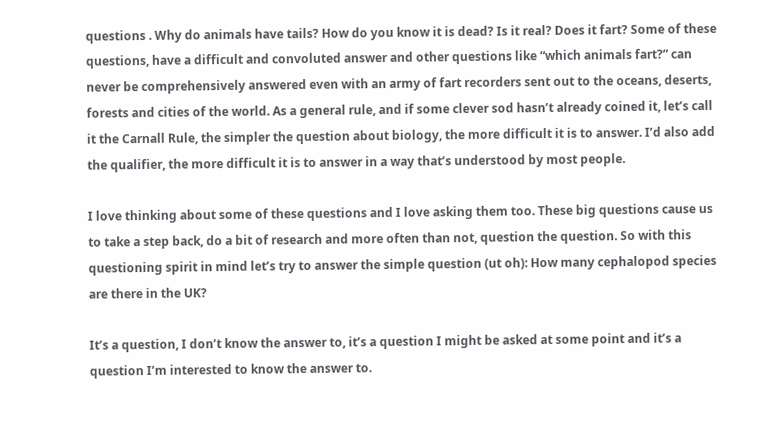questions . Why do animals have tails? How do you know it is dead? Is it real? Does it fart? Some of these questions, have a difficult and convoluted answer and other questions like “which animals fart?” can never be comprehensively answered even with an army of fart recorders sent out to the oceans, deserts, forests and cities of the world. As a general rule, and if some clever sod hasn’t already coined it, let’s call it the Carnall Rule, the simpler the question about biology, the more difficult it is to answer. I’d also add the qualifier, the more difficult it is to answer in a way that’s understood by most people.

I love thinking about some of these questions and I love asking them too. These big questions cause us to take a step back, do a bit of research and more often than not, question the question. So with this questioning spirit in mind let’s try to answer the simple question (ut oh): How many cephalopod species are there in the UK?

It’s a question, I don’t know the answer to, it’s a question I might be asked at some point and it’s a question I’m interested to know the answer to.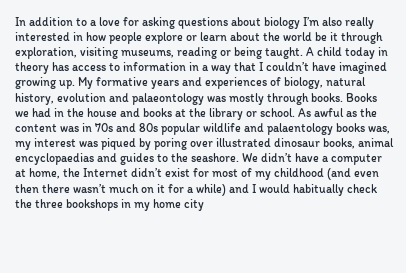In addition to a love for asking questions about biology I’m also really interested in how people explore or learn about the world be it through exploration, visiting museums, reading or being taught. A child today in theory has access to information in a way that I couldn’t have imagined growing up. My formative years and experiences of biology, natural history, evolution and palaeontology was mostly through books. Books we had in the house and books at the library or school. As awful as the content was in 70s and 80s popular wildlife and palaentology books was, my interest was piqued by poring over illustrated dinosaur books, animal encyclopaedias and guides to the seashore. We didn’t have a computer at home, the Internet didn’t exist for most of my childhood (and even then there wasn’t much on it for a while) and I would habitually check the three bookshops in my home city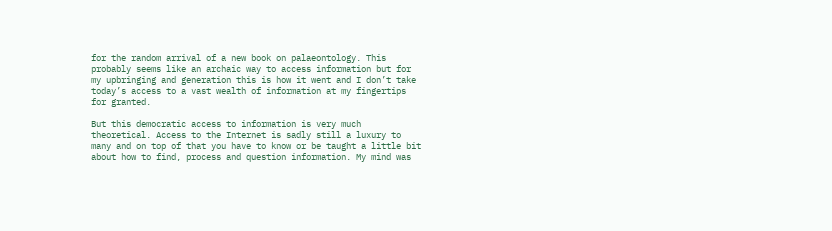for the random arrival of a new book on palaeontology. This probably seems like an archaic way to access information but for my upbringing and generation this is how it went and I don’t take today’s access to a vast wealth of information at my fingertips for granted.

But this democratic access to information is very much theoretical. Access to the Internet is sadly still a luxury to many and on top of that you have to know or be taught a little bit about how to find, process and question information. My mind was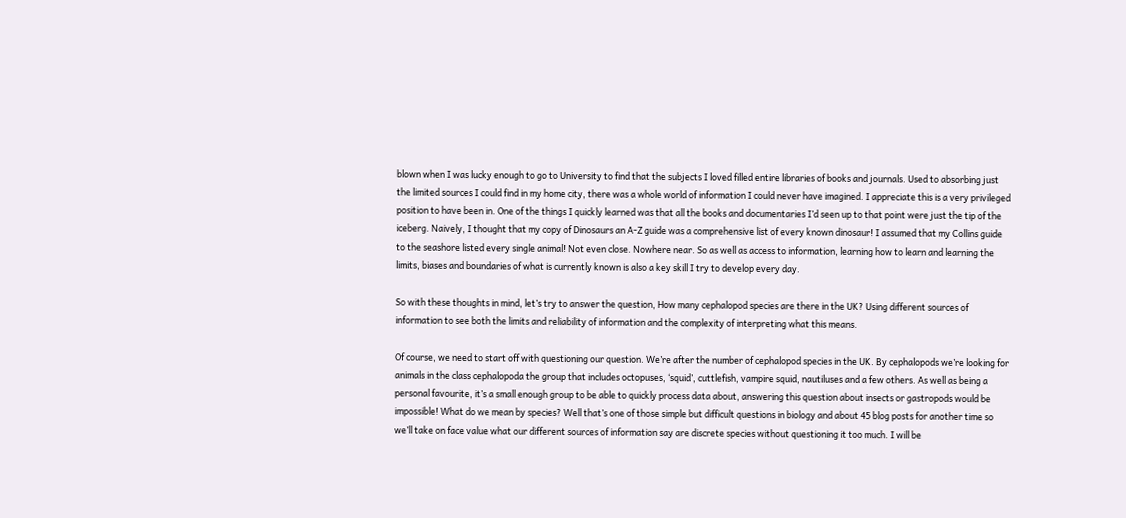blown when I was lucky enough to go to University to find that the subjects I loved filled entire libraries of books and journals. Used to absorbing just the limited sources I could find in my home city, there was a whole world of information I could never have imagined. I appreciate this is a very privileged position to have been in. One of the things I quickly learned was that all the books and documentaries I’d seen up to that point were just the tip of the iceberg. Naively, I thought that my copy of Dinosaurs an A-Z guide was a comprehensive list of every known dinosaur! I assumed that my Collins guide to the seashore listed every single animal! Not even close. Nowhere near. So as well as access to information, learning how to learn and learning the limits, biases and boundaries of what is currently known is also a key skill I try to develop every day.

So with these thoughts in mind, let’s try to answer the question, How many cephalopod species are there in the UK? Using different sources of information to see both the limits and reliability of information and the complexity of interpreting what this means.

Of course, we need to start off with questioning our question. We’re after the number of cephalopod species in the UK. By cephalopods we’re looking for animals in the class cephalopoda the group that includes octopuses, ‘squid’, cuttlefish, vampire squid, nautiluses and a few others. As well as being a personal favourite, it’s a small enough group to be able to quickly process data about, answering this question about insects or gastropods would be impossible! What do we mean by species? Well that’s one of those simple but difficult questions in biology and about 45 blog posts for another time so we’ll take on face value what our different sources of information say are discrete species without questioning it too much. I will be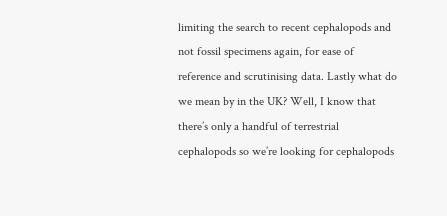limiting the search to recent cephalopods and not fossil specimens again, for ease of reference and scrutinising data. Lastly what do we mean by in the UK? Well, I know that there’s only a handful of terrestrial cephalopods so we’re looking for cephalopods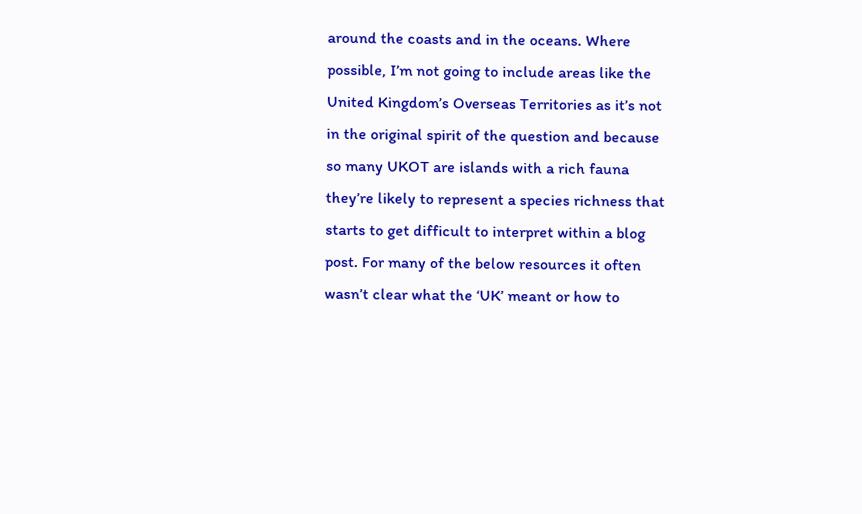around the coasts and in the oceans. Where possible, I’m not going to include areas like the United Kingdom’s Overseas Territories as it’s not in the original spirit of the question and because so many UKOT are islands with a rich fauna they’re likely to represent a species richness that starts to get difficult to interpret within a blog post. For many of the below resources it often wasn’t clear what the ‘UK’ meant or how to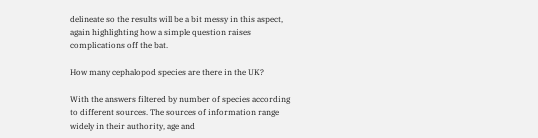delineate so the results will be a bit messy in this aspect, again highlighting how a simple question raises complications off the bat.

How many cephalopod species are there in the UK?

With the answers filtered by number of species according to different sources. The sources of information range widely in their authority, age and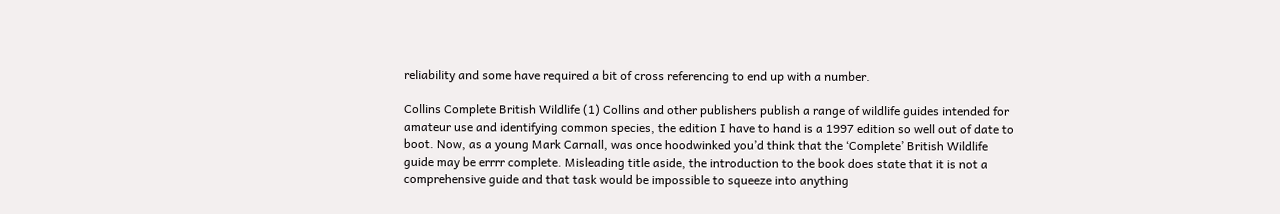reliability and some have required a bit of cross referencing to end up with a number.

Collins Complete British Wildlife (1) Collins and other publishers publish a range of wildlife guides intended for amateur use and identifying common species, the edition I have to hand is a 1997 edition so well out of date to boot. Now, as a young Mark Carnall, was once hoodwinked you’d think that the ‘Complete’ British Wildlife guide may be errrr complete. Misleading title aside, the introduction to the book does state that it is not a comprehensive guide and that task would be impossible to squeeze into anything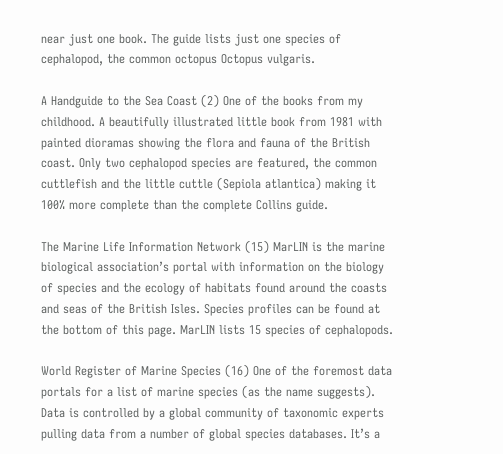near just one book. The guide lists just one species of cephalopod, the common octopus Octopus vulgaris.

A Handguide to the Sea Coast (2) One of the books from my childhood. A beautifully illustrated little book from 1981 with painted dioramas showing the flora and fauna of the British coast. Only two cephalopod species are featured, the common cuttlefish and the little cuttle (Sepiola atlantica) making it 100% more complete than the complete Collins guide.

The Marine Life Information Network (15) MarLIN is the marine biological association’s portal with information on the biology of species and the ecology of habitats found around the coasts and seas of the British Isles. Species profiles can be found at the bottom of this page. MarLIN lists 15 species of cephalopods.

World Register of Marine Species (16) One of the foremost data portals for a list of marine species (as the name suggests). Data is controlled by a global community of taxonomic experts pulling data from a number of global species databases. It’s a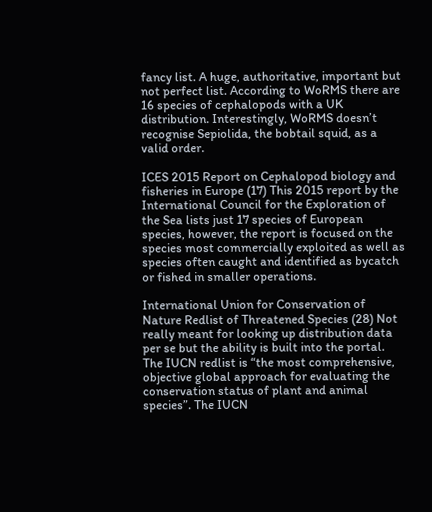fancy list. A huge, authoritative, important but not perfect list. According to WoRMS there are 16 species of cephalopods with a UK distribution. Interestingly, WoRMS doesn’t recognise Sepiolida, the bobtail squid, as a valid order.

ICES 2015 Report on Cephalopod biology and fisheries in Europe (17) This 2015 report by the International Council for the Exploration of the Sea lists just 17 species of European species, however, the report is focused on the species most commercially exploited as well as species often caught and identified as bycatch or fished in smaller operations.

International Union for Conservation of Nature Redlist of Threatened Species (28) Not really meant for looking up distribution data per se but the ability is built into the portal. The IUCN redlist is “the most comprehensive, objective global approach for evaluating the conservation status of plant and animal species”. The IUCN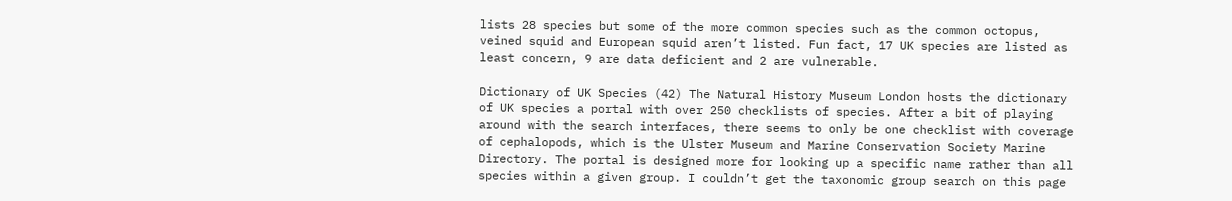lists 28 species but some of the more common species such as the common octopus, veined squid and European squid aren’t listed. Fun fact, 17 UK species are listed as least concern, 9 are data deficient and 2 are vulnerable.

Dictionary of UK Species (42) The Natural History Museum London hosts the dictionary of UK species a portal with over 250 checklists of species. After a bit of playing around with the search interfaces, there seems to only be one checklist with coverage of cephalopods, which is the Ulster Museum and Marine Conservation Society Marine Directory. The portal is designed more for looking up a specific name rather than all species within a given group. I couldn’t get the taxonomic group search on this page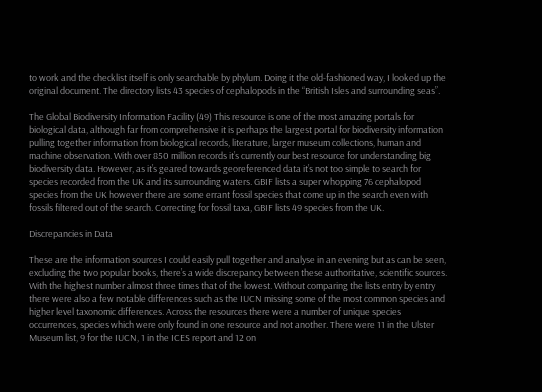to work and the checklist itself is only searchable by phylum. Doing it the old-fashioned way, I looked up the original document. The directory lists 43 species of cephalopods in the “British Isles and surrounding seas”.

The Global Biodiversity Information Facility (49) This resource is one of the most amazing portals for biological data, although far from comprehensive it is perhaps the largest portal for biodiversity information pulling together information from biological records, literature, larger museum collections, human and machine observation. With over 850 million records it’s currently our best resource for understanding big biodiversity data. However, as it’s geared towards georeferenced data it’s not too simple to search for species recorded from the UK and its surrounding waters. GBIF lists a super whopping 76 cephalopod species from the UK however there are some errant fossil species that come up in the search even with fossils filtered out of the search. Correcting for fossil taxa, GBIF lists 49 species from the UK.

Discrepancies in Data

These are the information sources I could easily pull together and analyse in an evening but as can be seen, excluding the two popular books, there’s a wide discrepancy between these authoritative, scientific sources. With the highest number almost three times that of the lowest. Without comparing the lists entry by entry there were also a few notable differences such as the IUCN missing some of the most common species and higher level taxonomic differences. Across the resources there were a number of unique species occurrences, species which were only found in one resource and not another. There were 11 in the Ulster Museum list, 9 for the IUCN, 1 in the ICES report and 12 on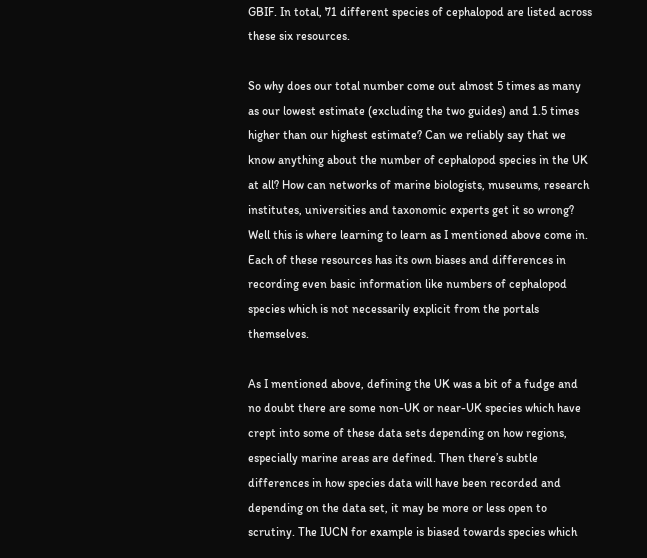GBIF. In total, 71 different species of cephalopod are listed across these six resources.

So why does our total number come out almost 5 times as many as our lowest estimate (excluding the two guides) and 1.5 times higher than our highest estimate? Can we reliably say that we know anything about the number of cephalopod species in the UK at all? How can networks of marine biologists, museums, research institutes, universities and taxonomic experts get it so wrong? Well this is where learning to learn as I mentioned above come in. Each of these resources has its own biases and differences in recording even basic information like numbers of cephalopod species which is not necessarily explicit from the portals themselves.

As I mentioned above, defining the UK was a bit of a fudge and no doubt there are some non-UK or near-UK species which have crept into some of these data sets depending on how regions, especially marine areas are defined. Then there’s subtle differences in how species data will have been recorded and depending on the data set, it may be more or less open to scrutiny. The IUCN for example is biased towards species which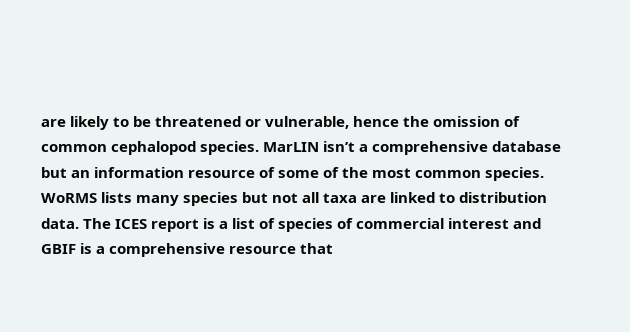are likely to be threatened or vulnerable, hence the omission of common cephalopod species. MarLIN isn’t a comprehensive database but an information resource of some of the most common species. WoRMS lists many species but not all taxa are linked to distribution data. The ICES report is a list of species of commercial interest and GBIF is a comprehensive resource that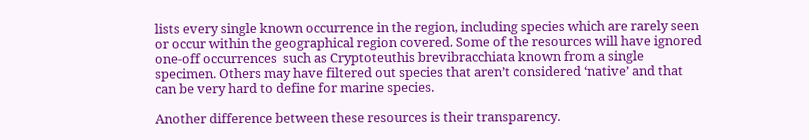lists every single known occurrence in the region, including species which are rarely seen or occur within the geographical region covered. Some of the resources will have ignored one-off occurrences  such as Cryptoteuthis brevibracchiata known from a single specimen. Others may have filtered out species that aren’t considered ‘native’ and that can be very hard to define for marine species.

Another difference between these resources is their transparency.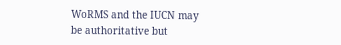WoRMS and the IUCN may be authoritative but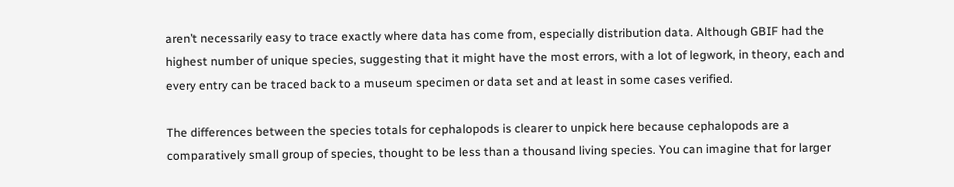aren’t necessarily easy to trace exactly where data has come from, especially distribution data. Although GBIF had the highest number of unique species, suggesting that it might have the most errors, with a lot of legwork, in theory, each and every entry can be traced back to a museum specimen or data set and at least in some cases verified.

The differences between the species totals for cephalopods is clearer to unpick here because cephalopods are a comparatively small group of species, thought to be less than a thousand living species. You can imagine that for larger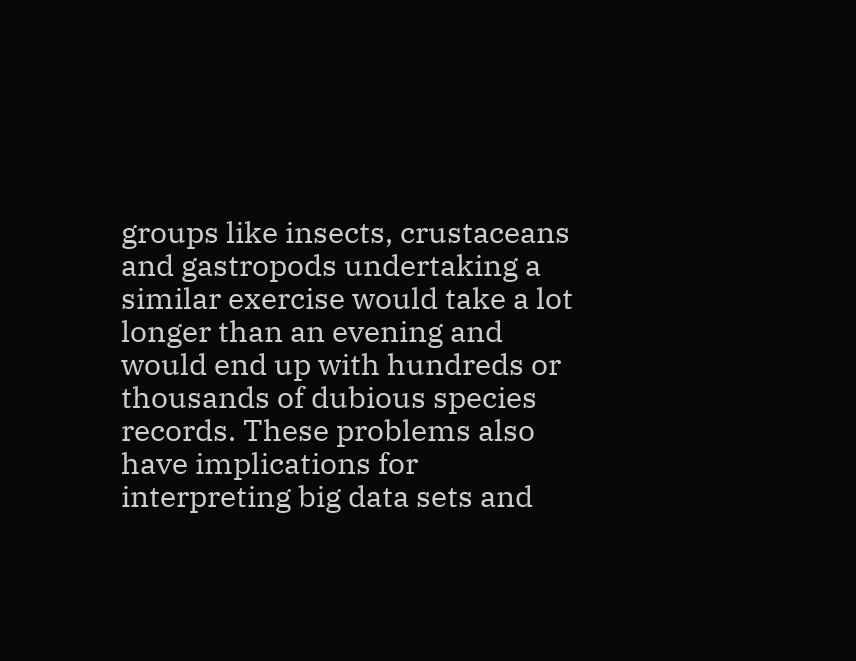groups like insects, crustaceans and gastropods undertaking a similar exercise would take a lot longer than an evening and would end up with hundreds or thousands of dubious species records. These problems also have implications for interpreting big data sets and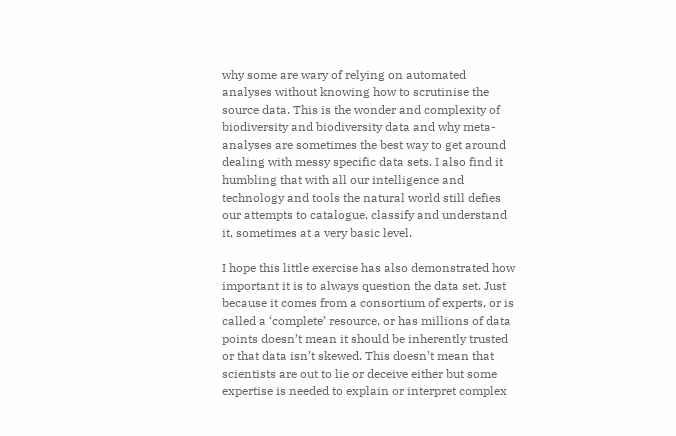why some are wary of relying on automated analyses without knowing how to scrutinise the source data. This is the wonder and complexity of biodiversity and biodiversity data and why meta-analyses are sometimes the best way to get around dealing with messy specific data sets. I also find it humbling that with all our intelligence and technology and tools the natural world still defies our attempts to catalogue, classify and understand it, sometimes at a very basic level.

I hope this little exercise has also demonstrated how important it is to always question the data set. Just because it comes from a consortium of experts, or is called a ‘complete’ resource, or has millions of data points doesn’t mean it should be inherently trusted or that data isn’t skewed. This doesn’t mean that scientists are out to lie or deceive either but some expertise is needed to explain or interpret complex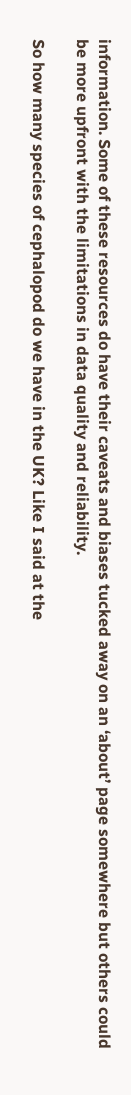information. Some of these resources do have their caveats and biases tucked away on an ‘about’ page somewhere but others could be more upfront with the limitations in data quality and reliability.

So how many species of cephalopod do we have in the UK? Like I said at the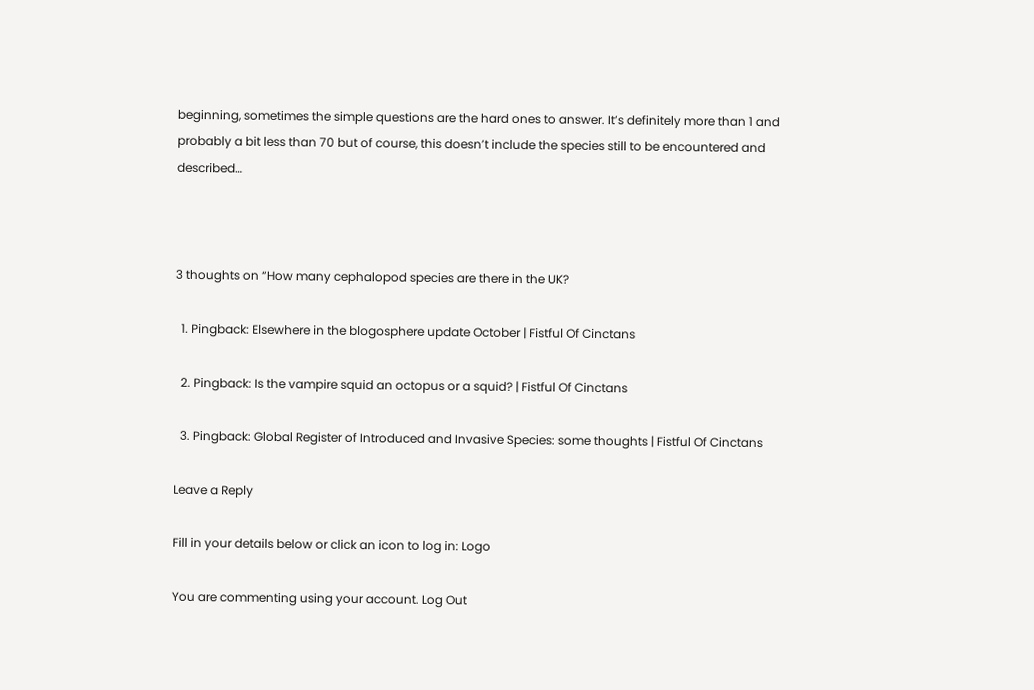beginning, sometimes the simple questions are the hard ones to answer. It’s definitely more than 1 and probably a bit less than 70 but of course, this doesn’t include the species still to be encountered and described…



3 thoughts on “How many cephalopod species are there in the UK?

  1. Pingback: Elsewhere in the blogosphere update October | Fistful Of Cinctans

  2. Pingback: Is the vampire squid an octopus or a squid? | Fistful Of Cinctans

  3. Pingback: Global Register of Introduced and Invasive Species: some thoughts | Fistful Of Cinctans

Leave a Reply

Fill in your details below or click an icon to log in: Logo

You are commenting using your account. Log Out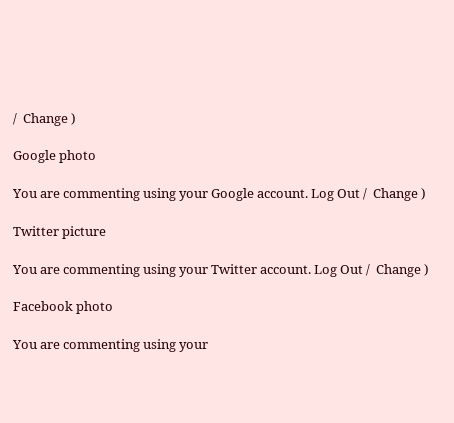/  Change )

Google photo

You are commenting using your Google account. Log Out /  Change )

Twitter picture

You are commenting using your Twitter account. Log Out /  Change )

Facebook photo

You are commenting using your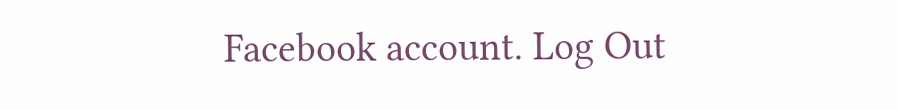Facebook account. Log Out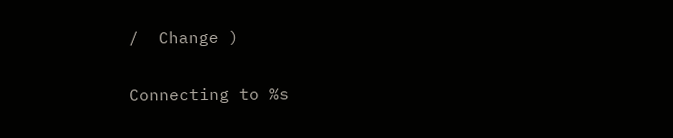/  Change )

Connecting to %s